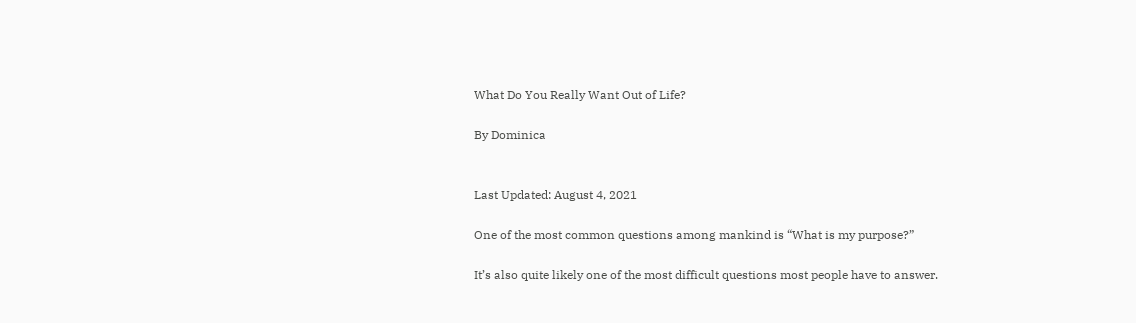What Do You Really Want Out of Life?

By Dominica


Last Updated: August 4, 2021

One of the most common questions among mankind is “What is my purpose?”

It’s also quite likely one of the most difficult questions most people have to answer.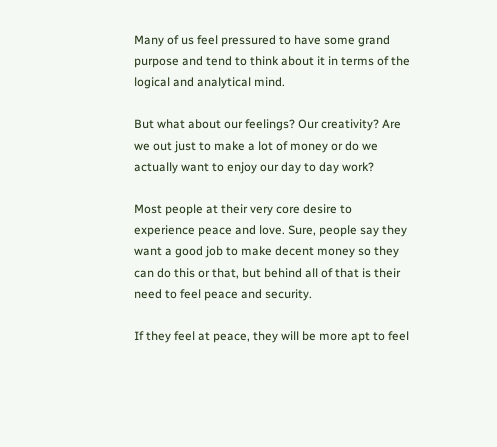Many of us feel pressured to have some grand purpose and tend to think about it in terms of the logical and analytical mind.

But what about our feelings? Our creativity? Are we out just to make a lot of money or do we actually want to enjoy our day to day work?

Most people at their very core desire to experience peace and love. Sure, people say they want a good job to make decent money so they can do this or that, but behind all of that is their need to feel peace and security.

If they feel at peace, they will be more apt to feel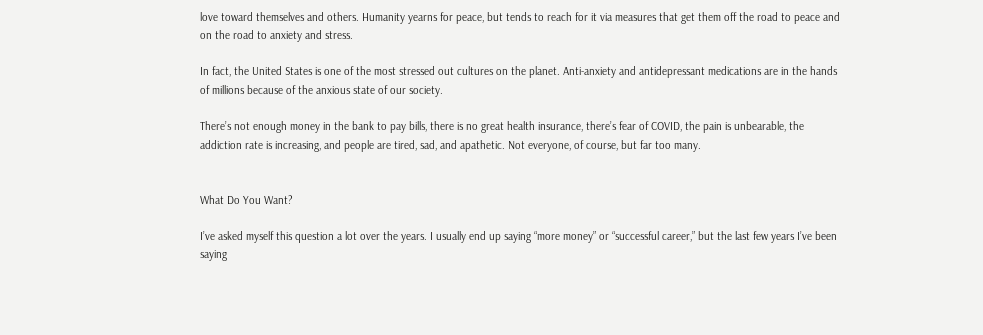love toward themselves and others. Humanity yearns for peace, but tends to reach for it via measures that get them off the road to peace and on the road to anxiety and stress.

In fact, the United States is one of the most stressed out cultures on the planet. Anti-anxiety and antidepressant medications are in the hands of millions because of the anxious state of our society.

There’s not enough money in the bank to pay bills, there is no great health insurance, there’s fear of COVID, the pain is unbearable, the addiction rate is increasing, and people are tired, sad, and apathetic. Not everyone, of course, but far too many.


What Do You Want?

I’ve asked myself this question a lot over the years. I usually end up saying “more money” or “successful career,” but the last few years I’ve been saying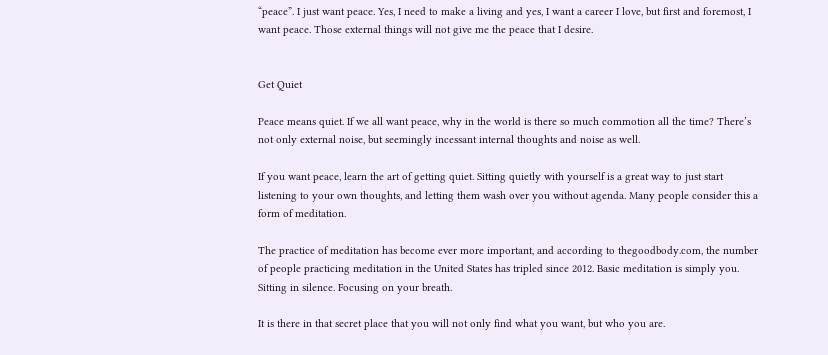“peace”. I just want peace. Yes, I need to make a living and yes, I want a career I love, but first and foremost, I want peace. Those external things will not give me the peace that I desire.


Get Quiet

Peace means quiet. If we all want peace, why in the world is there so much commotion all the time? There’s not only external noise, but seemingly incessant internal thoughts and noise as well.

If you want peace, learn the art of getting quiet. Sitting quietly with yourself is a great way to just start listening to your own thoughts, and letting them wash over you without agenda. Many people consider this a form of meditation.

The practice of meditation has become ever more important, and according to thegoodbody.com, the number of people practicing meditation in the United States has tripled since 2012. Basic meditation is simply you. Sitting in silence. Focusing on your breath.

It is there in that secret place that you will not only find what you want, but who you are.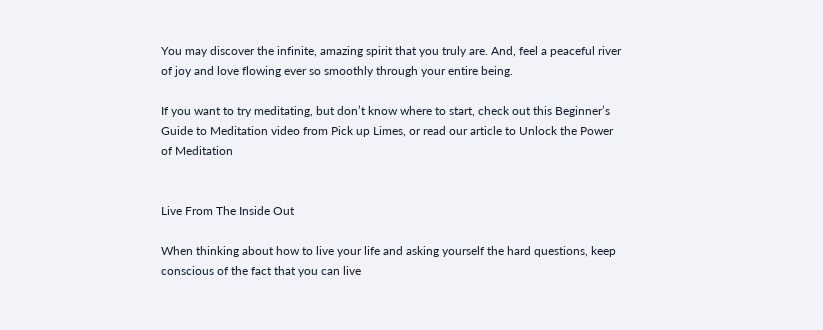You may discover the infinite, amazing spirit that you truly are. And, feel a peaceful river of joy and love flowing ever so smoothly through your entire being.

If you want to try meditating, but don’t know where to start, check out this Beginner’s Guide to Meditation video from Pick up Limes, or read our article to Unlock the Power of Meditation


Live From The Inside Out

When thinking about how to live your life and asking yourself the hard questions, keep conscious of the fact that you can live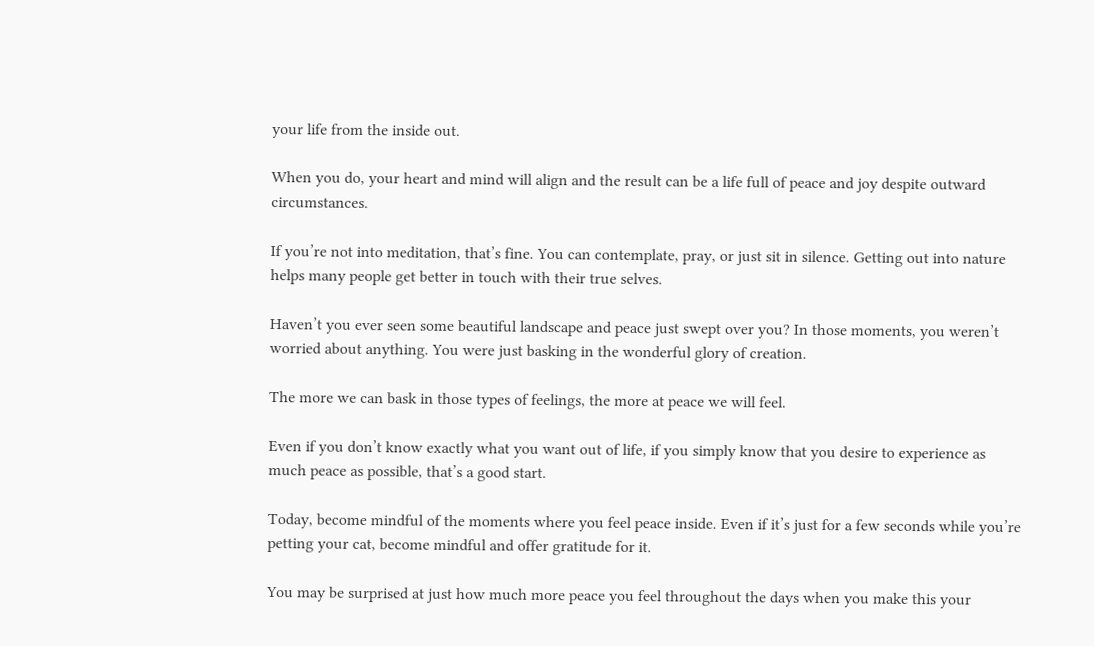your life from the inside out.

When you do, your heart and mind will align and the result can be a life full of peace and joy despite outward circumstances.

If you’re not into meditation, that’s fine. You can contemplate, pray, or just sit in silence. Getting out into nature helps many people get better in touch with their true selves.

Haven’t you ever seen some beautiful landscape and peace just swept over you? In those moments, you weren’t worried about anything. You were just basking in the wonderful glory of creation.

The more we can bask in those types of feelings, the more at peace we will feel.

Even if you don’t know exactly what you want out of life, if you simply know that you desire to experience as much peace as possible, that’s a good start.

Today, become mindful of the moments where you feel peace inside. Even if it’s just for a few seconds while you’re petting your cat, become mindful and offer gratitude for it.

You may be surprised at just how much more peace you feel throughout the days when you make this your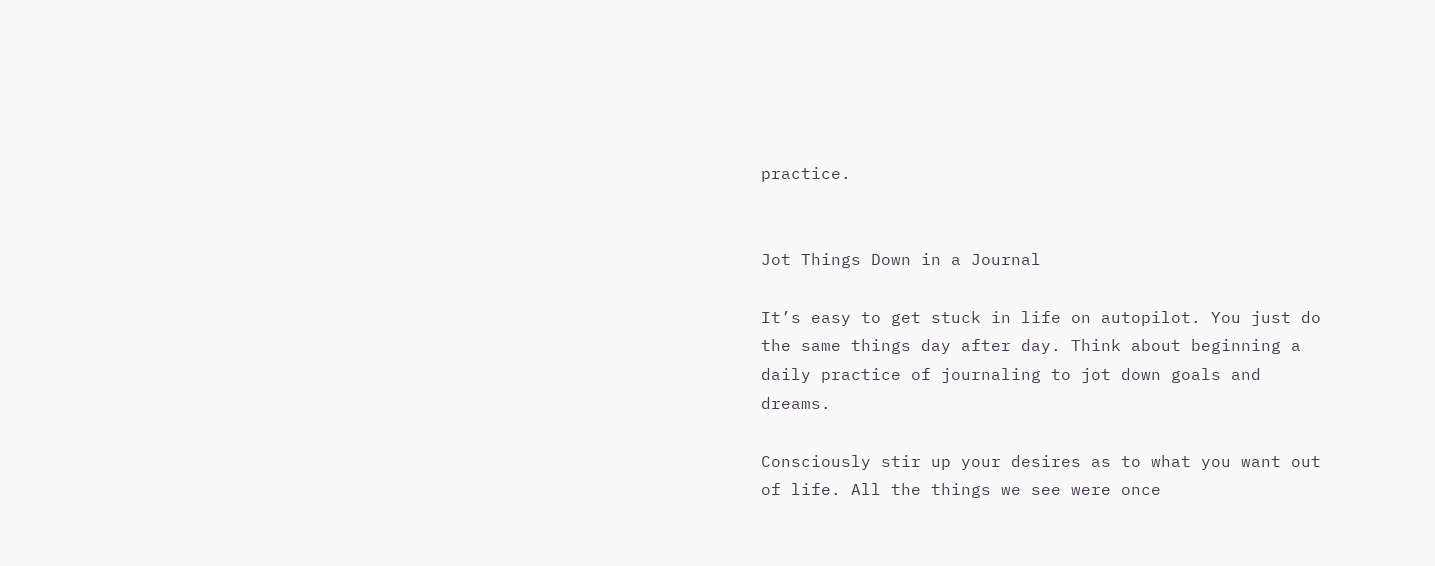practice.


Jot Things Down in a Journal

It’s easy to get stuck in life on autopilot. You just do the same things day after day. Think about beginning a daily practice of journaling to jot down goals and dreams.

Consciously stir up your desires as to what you want out of life. All the things we see were once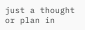just a thought or plan in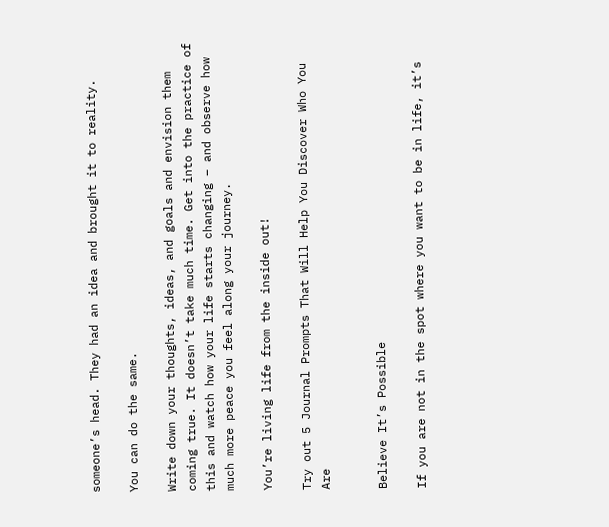someone’s head. They had an idea and brought it to reality.

You can do the same.

Write down your thoughts, ideas, and goals and envision them coming true. It doesn’t take much time. Get into the practice of this and watch how your life starts changing – and observe how much more peace you feel along your journey.

You’re living life from the inside out!

Try out 5 Journal Prompts That Will Help You Discover Who You Are


Believe It’s Possible

If you are not in the spot where you want to be in life, it’s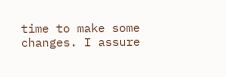time to make some changes. I assure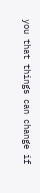you that things can change if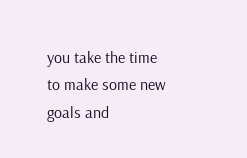you take the time to make some new goals and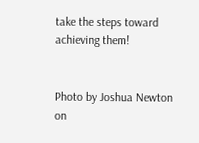take the steps toward achieving them!


Photo by Joshua Newton on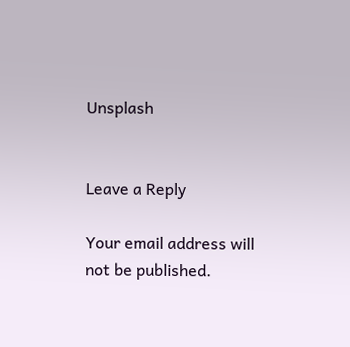Unsplash


Leave a Reply

Your email address will not be published.